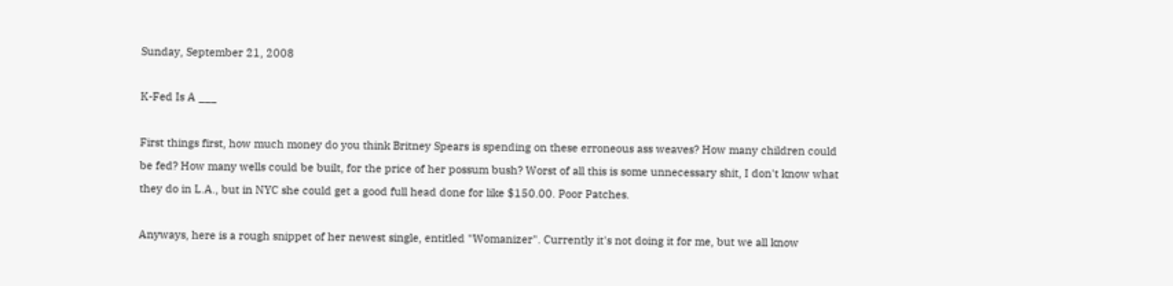Sunday, September 21, 2008

K-Fed Is A ___

First things first, how much money do you think Britney Spears is spending on these erroneous ass weaves? How many children could be fed? How many wells could be built, for the price of her possum bush? Worst of all this is some unnecessary shit, I don't know what they do in L.A., but in NYC she could get a good full head done for like $150.00. Poor Patches.

Anyways, here is a rough snippet of her newest single, entitled "Womanizer". Currently it's not doing it for me, but we all know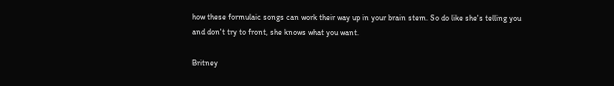how these formulaic songs can work their way up in your brain stem. So do like she's telling you and don't try to front, she knows what you want.

Britney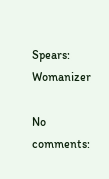Spears: Womanizer

No comments: